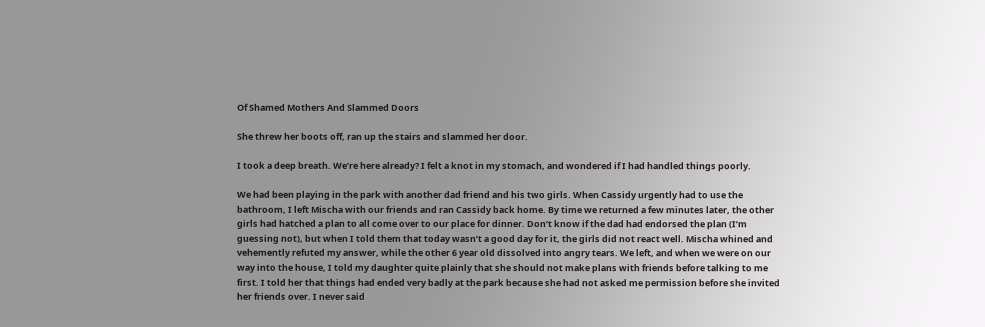Of Shamed Mothers And Slammed Doors

She threw her boots off, ran up the stairs and slammed her door.

I took a deep breath. We’re here already? I felt a knot in my stomach, and wondered if I had handled things poorly.

We had been playing in the park with another dad friend and his two girls. When Cassidy urgently had to use the bathroom, I left Mischa with our friends and ran Cassidy back home. By time we returned a few minutes later, the other girls had hatched a plan to all come over to our place for dinner. Don’t know if the dad had endorsed the plan (I’m guessing not), but when I told them that today wasn’t a good day for it, the girls did not react well. Mischa whined and vehemently refuted my answer, while the other 6 year old dissolved into angry tears. We left, and when we were on our way into the house, I told my daughter quite plainly that she should not make plans with friends before talking to me first. I told her that things had ended very badly at the park because she had not asked me permission before she invited her friends over. I never said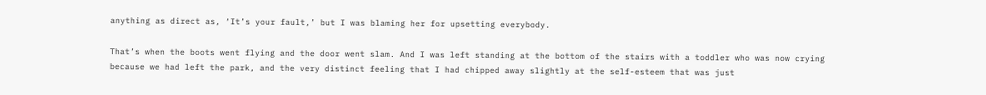anything as direct as, ‘It’s your fault,’ but I was blaming her for upsetting everybody.

That’s when the boots went flying and the door went slam. And I was left standing at the bottom of the stairs with a toddler who was now crying because we had left the park, and the very distinct feeling that I had chipped away slightly at the self-esteem that was just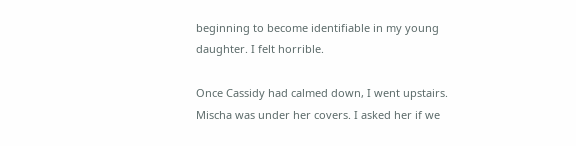beginning to become identifiable in my young daughter. I felt horrible.

Once Cassidy had calmed down, I went upstairs. Mischa was under her covers. I asked her if we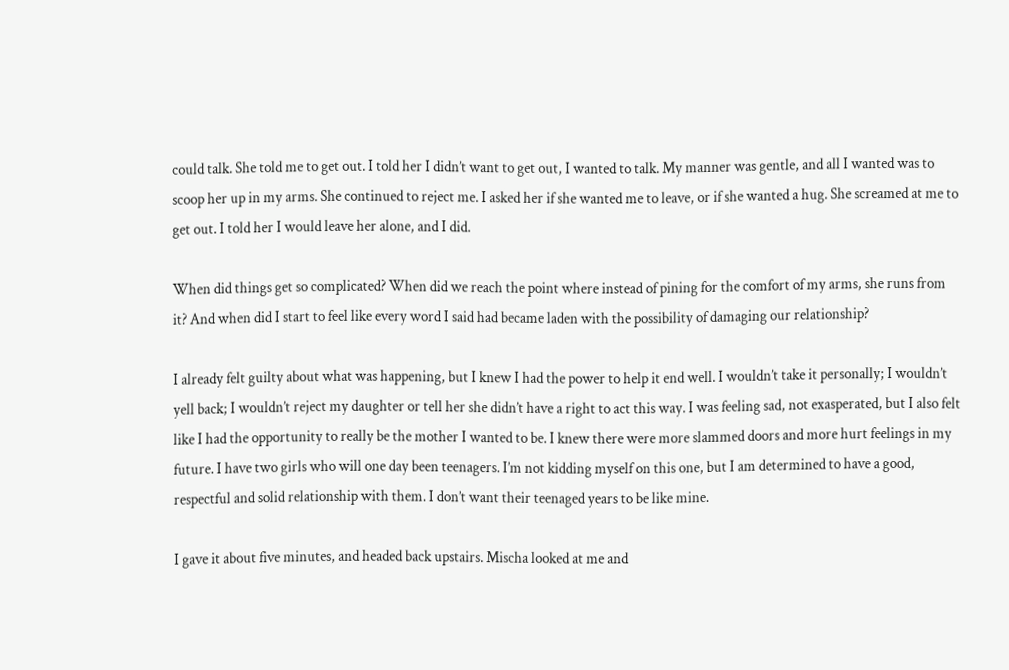could talk. She told me to get out. I told her I didn’t want to get out, I wanted to talk. My manner was gentle, and all I wanted was to scoop her up in my arms. She continued to reject me. I asked her if she wanted me to leave, or if she wanted a hug. She screamed at me to get out. I told her I would leave her alone, and I did.

When did things get so complicated? When did we reach the point where instead of pining for the comfort of my arms, she runs from it? And when did I start to feel like every word I said had became laden with the possibility of damaging our relationship?

I already felt guilty about what was happening, but I knew I had the power to help it end well. I wouldn’t take it personally; I wouldn’t yell back; I wouldn’t reject my daughter or tell her she didn’t have a right to act this way. I was feeling sad, not exasperated, but I also felt like I had the opportunity to really be the mother I wanted to be. I knew there were more slammed doors and more hurt feelings in my future. I have two girls who will one day been teenagers. I’m not kidding myself on this one, but I am determined to have a good, respectful and solid relationship with them. I don’t want their teenaged years to be like mine.

I gave it about five minutes, and headed back upstairs. Mischa looked at me and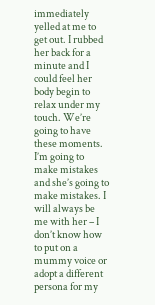immediately yelled at me to get out. I rubbed her back for a minute and I could feel her body begin to relax under my touch. We’re going to have these moments. I’m going to make mistakes and she’s going to make mistakes. I will always be me with her – I don’t know how to put on a mummy voice or adopt a different persona for my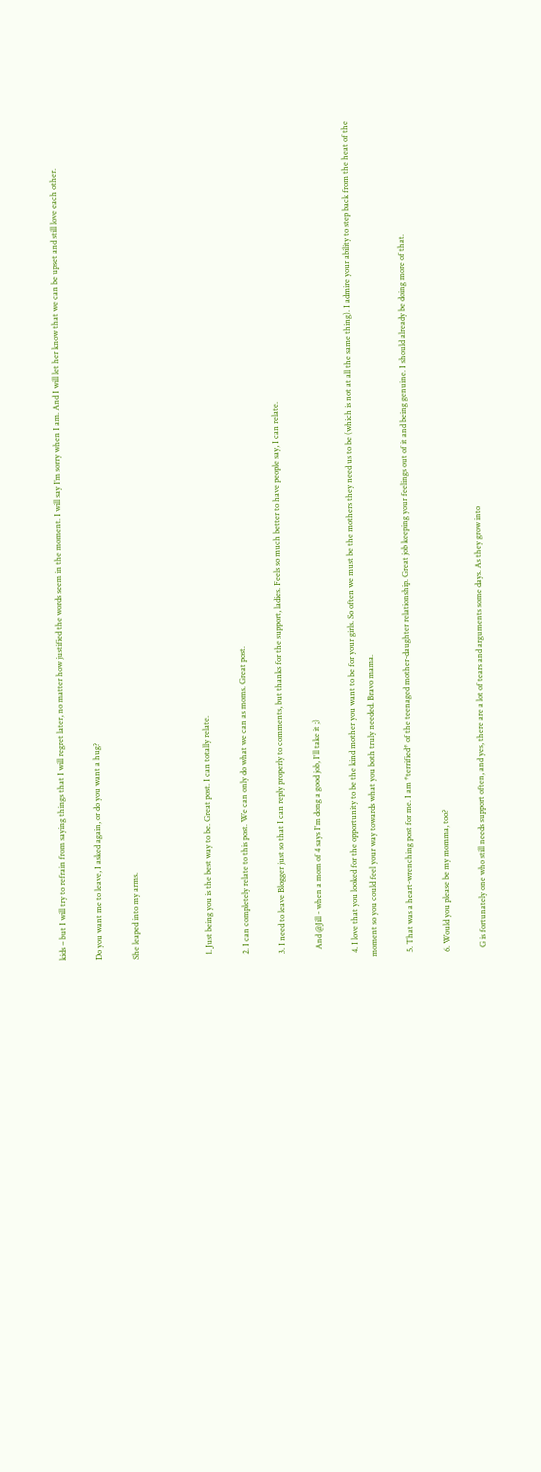kids – but I will try to refrain from saying things that I will regret later, no matter how justified the words seem in the moment. I will say I’m sorry when I am. And I will let her know that we can be upset and still love each other.

Do you want me to leave, I asked again, or do you want a hug?

She leaped into my arms.



  1. Just being you is the best way to be. Great post. I can totally relate.

  2. I can completely relate to this post. We can only do what we can as moms. Great post.

  3. I need to leave Blogger just so that I can reply properly to comments, but thanks for the support, ladies. Feels so much better to have people say, I can relate.

    And @Jill - when a mom of 4 says I'm dong a good job, I'll take it ;)

  4. I love that you looked for the opportunity to be the kind mother you want to be for your girls. So often we must be the mothers they need us to be (which is not at all the same thing). I admire your ability to step back from the heat of the moment so you could feel your way towards what you both truly needed. Bravo mama.

  5. That was a heart-wrenching post for me. I am *terrified* of the teenaged mother-daughter relationship. Great job keeping your feelings out of it and being genuine. I should already be doing more of that.

  6. Would you please be my momma, too?

    G is fortunately one who still needs support often, and yes, there are a lot of tears and arguments some days. As they grow into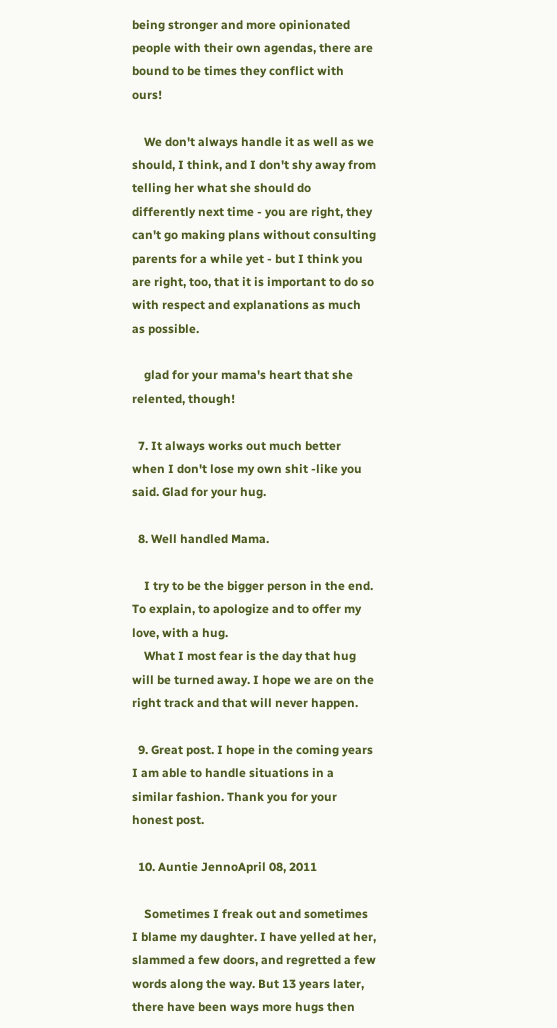being stronger and more opinionated people with their own agendas, there are bound to be times they conflict with ours!

    We don't always handle it as well as we should, I think, and I don't shy away from telling her what she should do differently next time - you are right, they can't go making plans without consulting parents for a while yet - but I think you are right, too, that it is important to do so with respect and explanations as much as possible.

    glad for your mama's heart that she relented, though!

  7. It always works out much better when I don't lose my own shit -like you said. Glad for your hug.

  8. Well handled Mama.

    I try to be the bigger person in the end. To explain, to apologize and to offer my love, with a hug.
    What I most fear is the day that hug will be turned away. I hope we are on the right track and that will never happen.

  9. Great post. I hope in the coming years I am able to handle situations in a similar fashion. Thank you for your honest post.

  10. Auntie JennoApril 08, 2011

    Sometimes I freak out and sometimes I blame my daughter. I have yelled at her, slammed a few doors, and regretted a few words along the way. But 13 years later, there have been ways more hugs then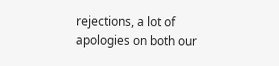rejections, a lot of apologies on both our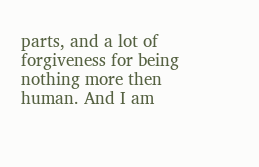parts, and a lot of forgiveness for being nothing more then human. And I am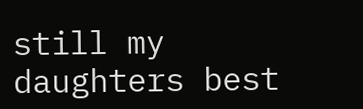still my daughters best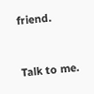friend.


Talk to me.